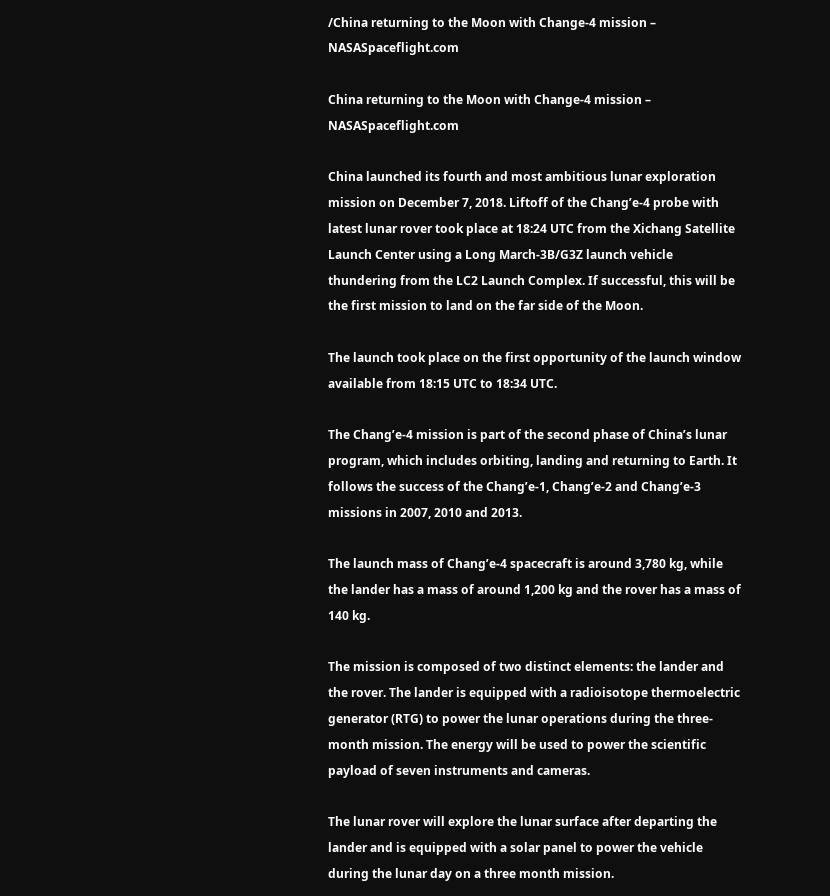/China returning to the Moon with Change-4 mission – NASASpaceflight.com

China returning to the Moon with Change-4 mission – NASASpaceflight.com

China launched its fourth and most ambitious lunar exploration mission on December 7, 2018. Liftoff of the Chang’e-4 probe with latest lunar rover took place at 18:24 UTC from the Xichang Satellite Launch Center using a Long March-3B/G3Z launch vehicle thundering from the LC2 Launch Complex. If successful, this will be the first mission to land on the far side of the Moon.

The launch took place on the first opportunity of the launch window available from 18:15 UTC to 18:34 UTC.

The Chang’e-4 mission is part of the second phase of China’s lunar program, which includes orbiting, landing and returning to Earth. It follows the success of the Chang’e-1, Chang’e-2 and Chang’e-3 missions in 2007, 2010 and 2013.

The launch mass of Chang’e-4 spacecraft is around 3,780 kg, while the lander has a mass of around 1,200 kg and the rover has a mass of 140 kg.

The mission is composed of two distinct elements: the lander and the rover. The lander is equipped with a radioisotope thermoelectric generator (RTG) to power the lunar operations during the three-month mission. The energy will be used to power the scientific payload of seven instruments and cameras.

The lunar rover will explore the lunar surface after departing the lander and is equipped with a solar panel to power the vehicle during the lunar day on a three month mission.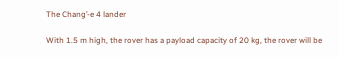The Chang’-e 4 lander

With 1.5 m high, the rover has a payload capacity of 20 kg, the rover will be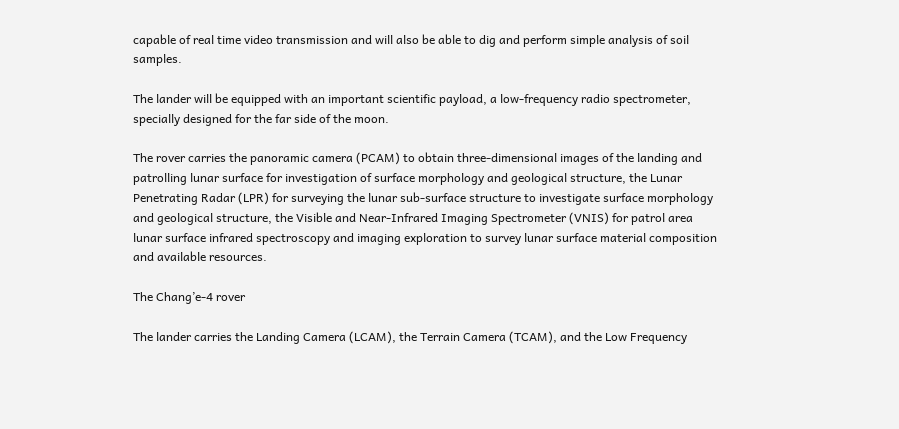capable of real time video transmission and will also be able to dig and perform simple analysis of soil samples.

The lander will be equipped with an important scientific payload, a low-frequency radio spectrometer, specially designed for the far side of the moon.

The rover carries the panoramic camera (PCAM) to obtain three-dimensional images of the landing and patrolling lunar surface for investigation of surface morphology and geological structure, the Lunar Penetrating Radar (LPR) for surveying the lunar sub-surface structure to investigate surface morphology and geological structure, the Visible and Near-Infrared Imaging Spectrometer (VNIS) for patrol area lunar surface infrared spectroscopy and imaging exploration to survey lunar surface material composition and available resources.

The Chang’e-4 rover

The lander carries the Landing Camera (LCAM), the Terrain Camera (TCAM), and the Low Frequency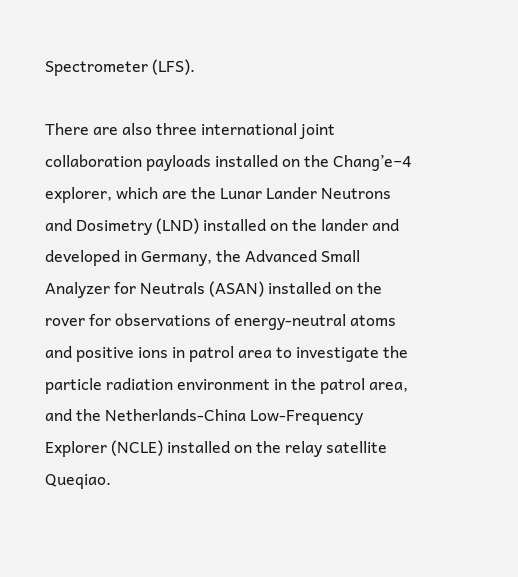Spectrometer (LFS).

There are also three international joint collaboration payloads installed on the Chang’e−4 explorer, which are the Lunar Lander Neutrons and Dosimetry (LND) installed on the lander and developed in Germany, the Advanced Small Analyzer for Neutrals (ASAN) installed on the rover for observations of energy-neutral atoms and positive ions in patrol area to investigate the particle radiation environment in the patrol area, and the Netherlands-China Low-Frequency Explorer (NCLE) installed on the relay satellite Queqiao.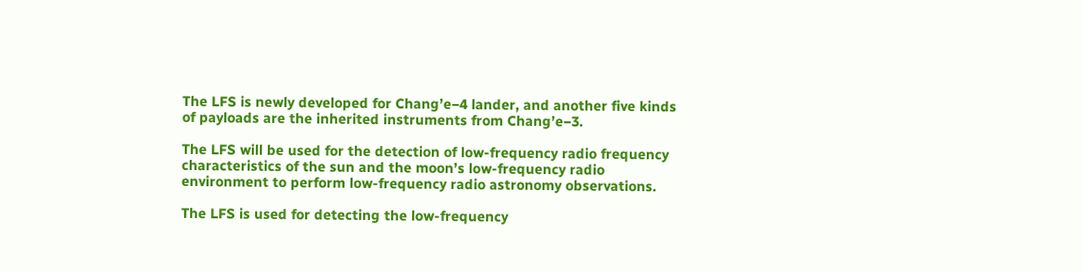The LFS is newly developed for Chang’e−4 lander, and another five kinds of payloads are the inherited instruments from Chang’e−3.

The LFS will be used for the detection of low-frequency radio frequency characteristics of the sun and the moon’s low-frequency radio environment to perform low-frequency radio astronomy observations.

The LFS is used for detecting the low-frequency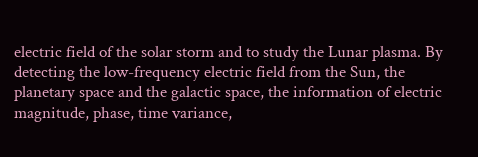electric field of the solar storm and to study the Lunar plasma. By detecting the low-frequency electric field from the Sun, the planetary space and the galactic space, the information of electric magnitude, phase, time variance,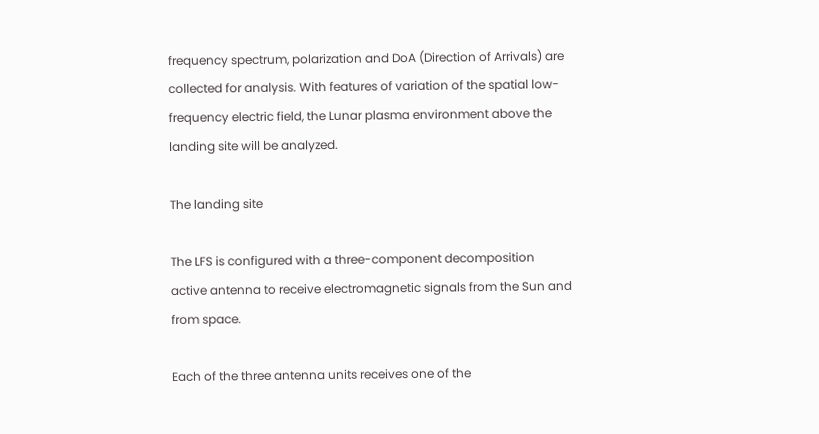frequency spectrum, polarization and DoA (Direction of Arrivals) are collected for analysis. With features of variation of the spatial low-frequency electric field, the Lunar plasma environment above the landing site will be analyzed.

The landing site

The LFS is configured with a three-component decomposition active antenna to receive electromagnetic signals from the Sun and from space.

Each of the three antenna units receives one of the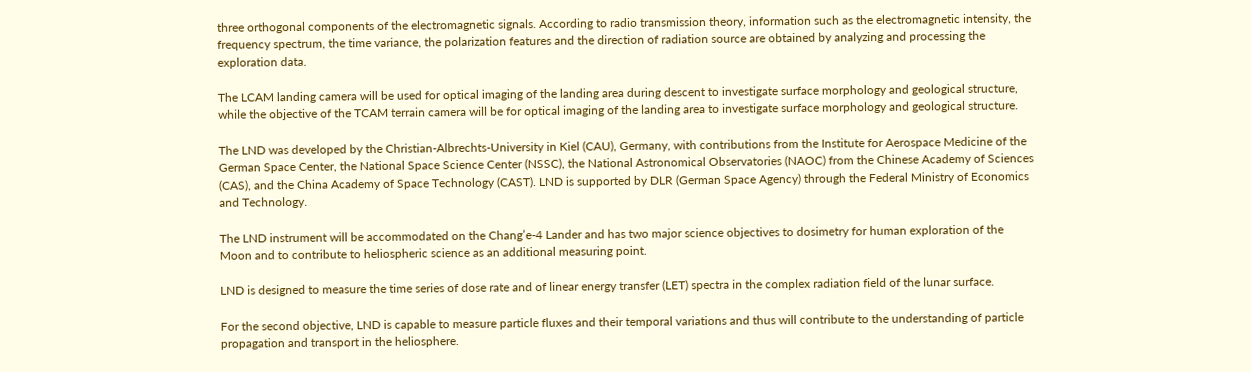three orthogonal components of the electromagnetic signals. According to radio transmission theory, information such as the electromagnetic intensity, the frequency spectrum, the time variance, the polarization features and the direction of radiation source are obtained by analyzing and processing the exploration data.

The LCAM landing camera will be used for optical imaging of the landing area during descent to investigate surface morphology and geological structure, while the objective of the TCAM terrain camera will be for optical imaging of the landing area to investigate surface morphology and geological structure.

The LND was developed by the Christian-Albrechts-University in Kiel (CAU), Germany, with contributions from the Institute for Aerospace Medicine of the German Space Center, the National Space Science Center (NSSC), the National Astronomical Observatories (NAOC) from the Chinese Academy of Sciences (CAS), and the China Academy of Space Technology (CAST). LND is supported by DLR (German Space Agency) through the Federal Ministry of Economics and Technology.

The LND instrument will be accommodated on the Chang’e-4 Lander and has two major science objectives to dosimetry for human exploration of the Moon and to contribute to heliospheric science as an additional measuring point.

LND is designed to measure the time series of dose rate and of linear energy transfer (LET) spectra in the complex radiation field of the lunar surface.

For the second objective, LND is capable to measure particle fluxes and their temporal variations and thus will contribute to the understanding of particle propagation and transport in the heliosphere.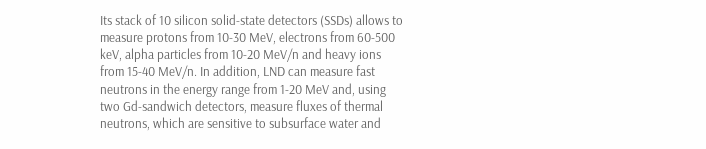Its stack of 10 silicon solid-state detectors (SSDs) allows to measure protons from 10-30 MeV, electrons from 60-500 keV, alpha particles from 10-20 MeV/n and heavy ions from 15-40 MeV/n. In addition, LND can measure fast neutrons in the energy range from 1-20 MeV and, using two Gd-sandwich detectors, measure fluxes of thermal neutrons, which are sensitive to subsurface water and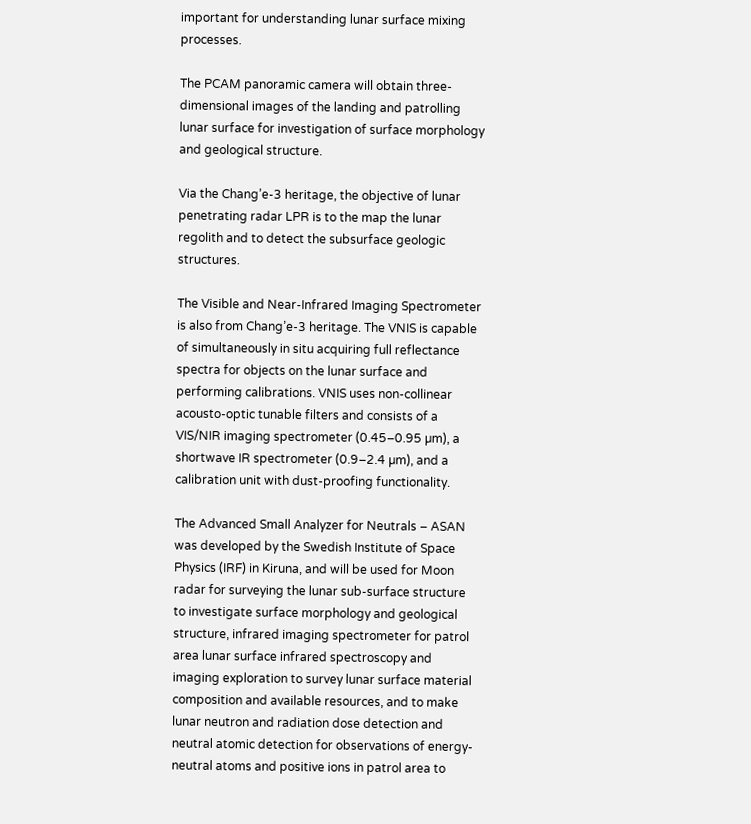important for understanding lunar surface mixing processes.

The PCAM panoramic camera will obtain three-dimensional images of the landing and patrolling lunar surface for investigation of surface morphology and geological structure.

Via the Chang’e-3 heritage, the objective of lunar penetrating radar LPR is to the map the lunar regolith and to detect the subsurface geologic structures.

The Visible and Near-Infrared Imaging Spectrometer is also from Chang’e-3 heritage. The VNIS is capable of simultaneously in situ acquiring full reflectance spectra for objects on the lunar surface and performing calibrations. VNIS uses non-collinear acousto-optic tunable filters and consists of a VIS/NIR imaging spectrometer (0.45–0.95 µm), a shortwave IR spectrometer (0.9–2.4 µm), and a calibration unit with dust-proofing functionality.

The Advanced Small Analyzer for Neutrals – ASAN was developed by the Swedish Institute of Space Physics (IRF) in Kiruna, and will be used for Moon radar for surveying the lunar sub-surface structure to investigate surface morphology and geological structure, infrared imaging spectrometer for patrol area lunar surface infrared spectroscopy and imaging exploration to survey lunar surface material composition and available resources, and to make lunar neutron and radiation dose detection and neutral atomic detection for observations of energy-neutral atoms and positive ions in patrol area to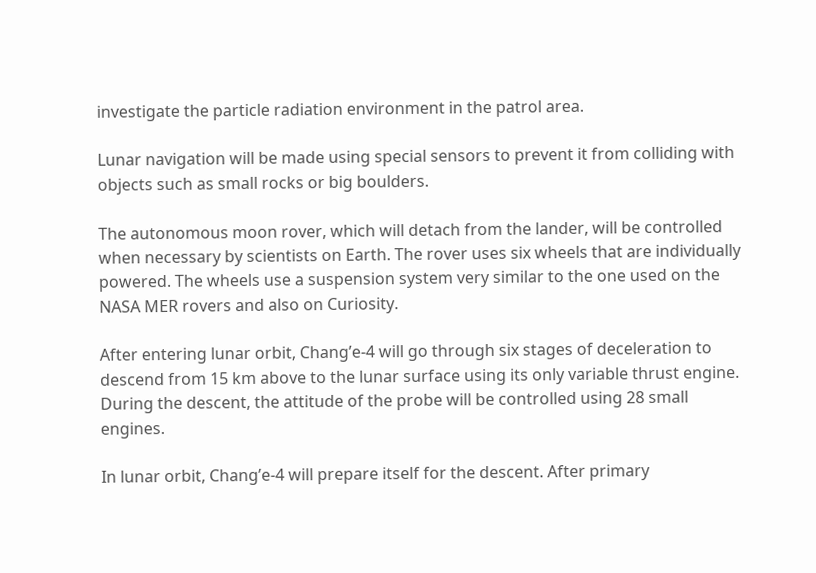investigate the particle radiation environment in the patrol area.

Lunar navigation will be made using special sensors to prevent it from colliding with objects such as small rocks or big boulders.

The autonomous moon rover, which will detach from the lander, will be controlled when necessary by scientists on Earth. The rover uses six wheels that are individually powered. The wheels use a suspension system very similar to the one used on the NASA MER rovers and also on Curiosity.

After entering lunar orbit, Chang’e-4 will go through six stages of deceleration to descend from 15 km above to the lunar surface using its only variable thrust engine. During the descent, the attitude of the probe will be controlled using 28 small engines.

In lunar orbit, Chang’e-4 will prepare itself for the descent. After primary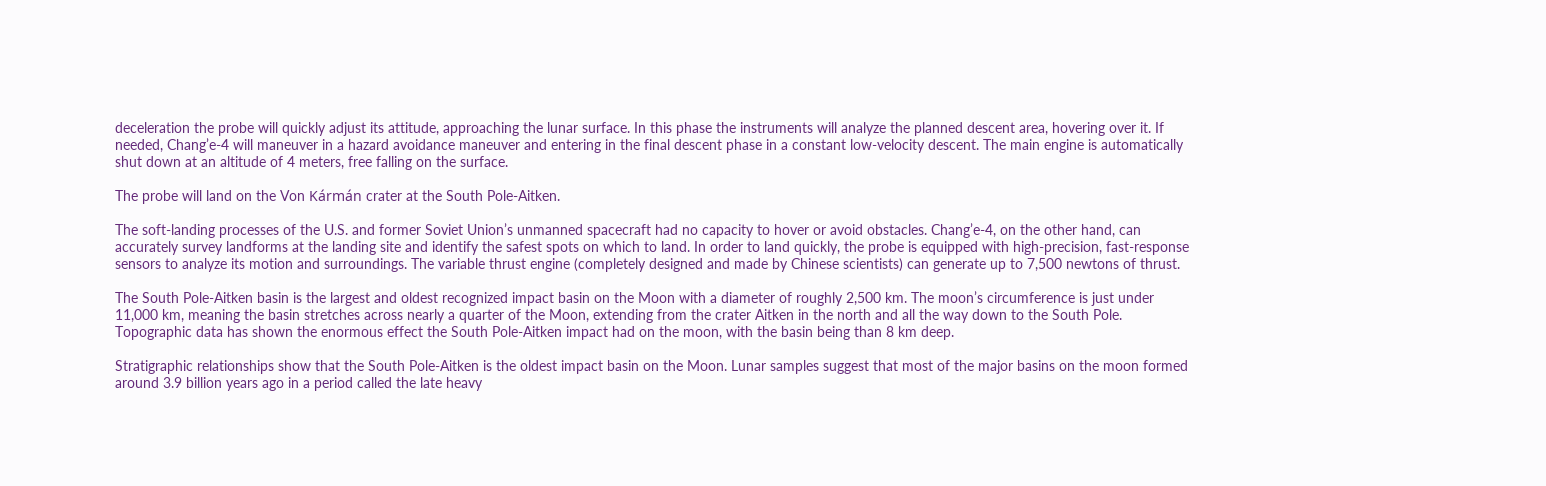deceleration the probe will quickly adjust its attitude, approaching the lunar surface. In this phase the instruments will analyze the planned descent area, hovering over it. If needed, Chang’e-4 will maneuver in a hazard avoidance maneuver and entering in the final descent phase in a constant low-velocity descent. The main engine is automatically shut down at an altitude of 4 meters, free falling on the surface.

The probe will land on the Von Kármán crater at the South Pole-Aitken.

The soft-landing processes of the U.S. and former Soviet Union’s unmanned spacecraft had no capacity to hover or avoid obstacles. Chang’e-4, on the other hand, can accurately survey landforms at the landing site and identify the safest spots on which to land. In order to land quickly, the probe is equipped with high-precision, fast-response sensors to analyze its motion and surroundings. The variable thrust engine (completely designed and made by Chinese scientists) can generate up to 7,500 newtons of thrust.

The South Pole-Aitken basin is the largest and oldest recognized impact basin on the Moon with a diameter of roughly 2,500 km. The moon’s circumference is just under 11,000 km, meaning the basin stretches across nearly a quarter of the Moon, extending from the crater Aitken in the north and all the way down to the South Pole. Topographic data has shown the enormous effect the South Pole-Aitken impact had on the moon, with the basin being than 8 km deep.

Stratigraphic relationships show that the South Pole-Aitken is the oldest impact basin on the Moon. Lunar samples suggest that most of the major basins on the moon formed around 3.9 billion years ago in a period called the late heavy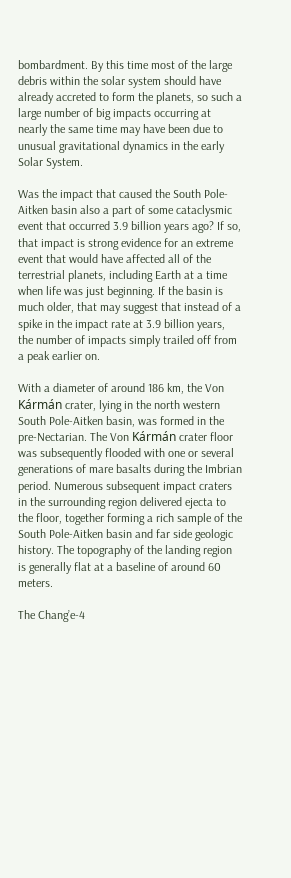bombardment. By this time most of the large debris within the solar system should have already accreted to form the planets, so such a large number of big impacts occurring at nearly the same time may have been due to unusual gravitational dynamics in the early Solar System.

Was the impact that caused the South Pole-Aitken basin also a part of some cataclysmic event that occurred 3.9 billion years ago? If so, that impact is strong evidence for an extreme event that would have affected all of the terrestrial planets, including Earth at a time when life was just beginning. If the basin is much older, that may suggest that instead of a spike in the impact rate at 3.9 billion years, the number of impacts simply trailed off from a peak earlier on.

With a diameter of around 186 km, the Von Kármán crater, lying in the north western South Pole-Aitken basin, was formed in the pre-Nectarian. The Von Kármán crater floor was subsequently flooded with one or several generations of mare basalts during the Imbrian period. Numerous subsequent impact craters in the surrounding region delivered ejecta to the floor, together forming a rich sample of the South Pole-Aitken basin and far side geologic history. The topography of the landing region is generally flat at a baseline of around 60 meters.

The Chang’e-4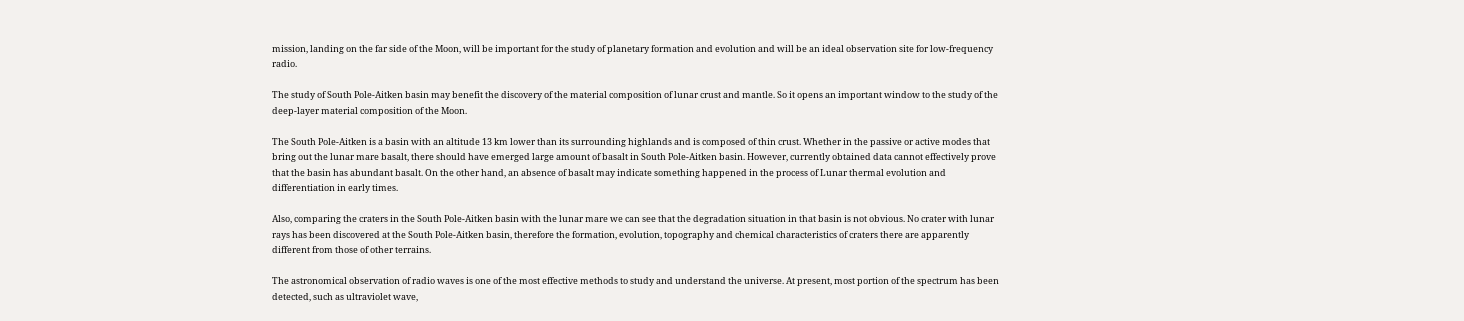mission, landing on the far side of the Moon, will be important for the study of planetary formation and evolution and will be an ideal observation site for low-frequency radio.

The study of South Pole-Aitken basin may benefit the discovery of the material composition of lunar crust and mantle. So it opens an important window to the study of the deep-layer material composition of the Moon.

The South Pole-Aitken is a basin with an altitude 13 km lower than its surrounding highlands and is composed of thin crust. Whether in the passive or active modes that bring out the lunar mare basalt, there should have emerged large amount of basalt in South Pole-Aitken basin. However, currently obtained data cannot effectively prove that the basin has abundant basalt. On the other hand, an absence of basalt may indicate something happened in the process of Lunar thermal evolution and differentiation in early times.

Also, comparing the craters in the South Pole-Aitken basin with the lunar mare we can see that the degradation situation in that basin is not obvious. No crater with lunar rays has been discovered at the South Pole-Aitken basin, therefore the formation, evolution, topography and chemical characteristics of craters there are apparently different from those of other terrains.

The astronomical observation of radio waves is one of the most effective methods to study and understand the universe. At present, most portion of the spectrum has been detected, such as ultraviolet wave,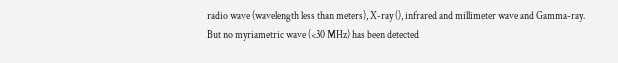radio wave (wavelength less than meters), X-ray (), infrared and millimeter wave and Gamma-ray. But no myriametric wave (<30 MHz) has been detected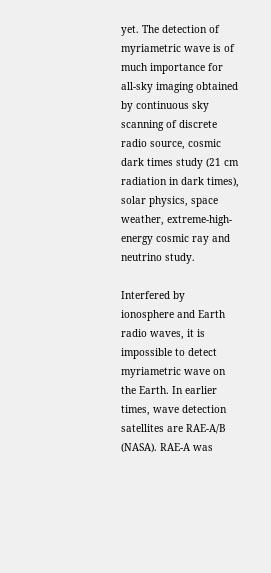yet. The detection of myriametric wave is of much importance for all-sky imaging obtained by continuous sky scanning of discrete radio source, cosmic dark times study (21 cm radiation in dark times), solar physics, space weather, extreme-high-energy cosmic ray and neutrino study.

Interfered by ionosphere and Earth radio waves, it is impossible to detect myriametric wave on the Earth. In earlier times, wave detection satellites are RAE-A/B (NASA). RAE-A was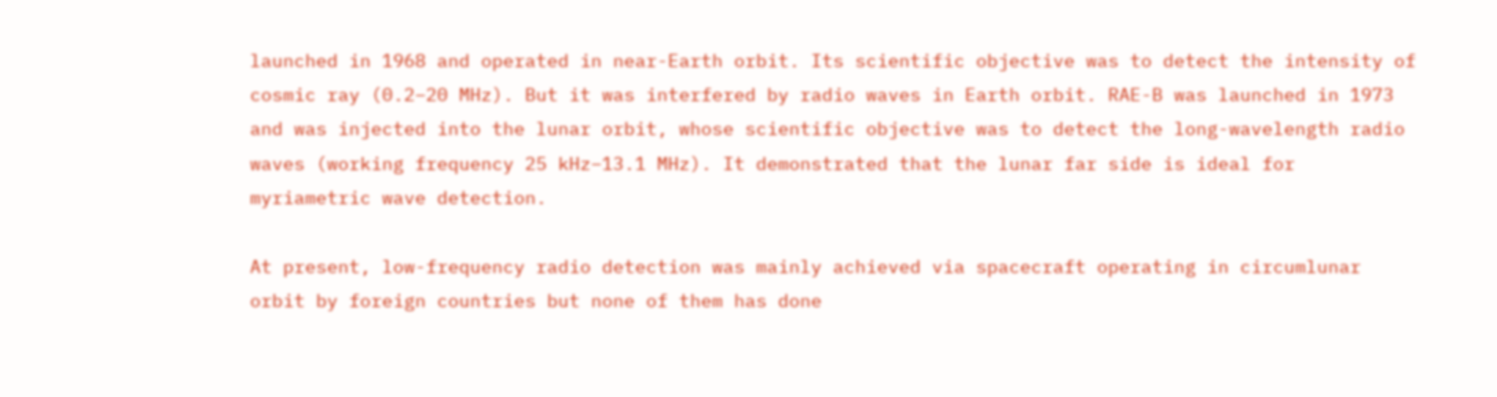launched in 1968 and operated in near-Earth orbit. Its scientific objective was to detect the intensity of cosmic ray (0.2–20 MHz). But it was interfered by radio waves in Earth orbit. RAE-B was launched in 1973 and was injected into the lunar orbit, whose scientific objective was to detect the long-wavelength radio waves (working frequency 25 kHz–13.1 MHz). It demonstrated that the lunar far side is ideal for myriametric wave detection.

At present, low-frequency radio detection was mainly achieved via spacecraft operating in circumlunar orbit by foreign countries but none of them has done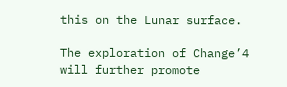this on the Lunar surface.

The exploration of Change’4 will further promote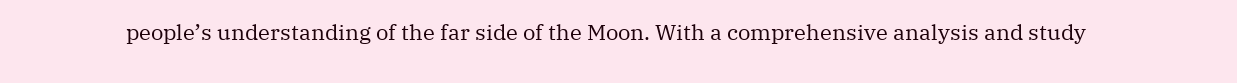people’s understanding of the far side of the Moon. With a comprehensive analysis and study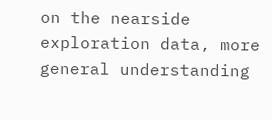on the nearside exploration data, more general understanding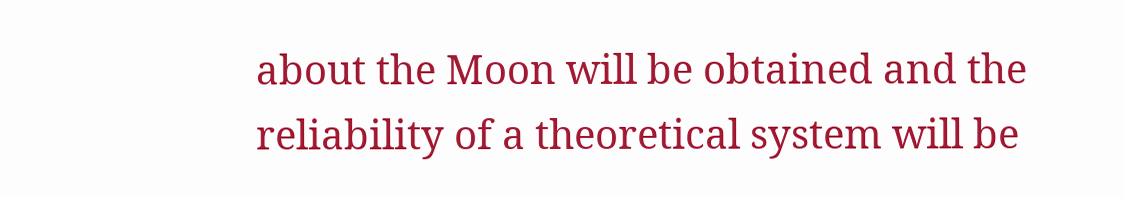about the Moon will be obtained and the reliability of a theoretical system will be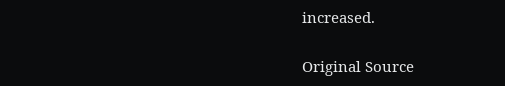increased.

Original Source